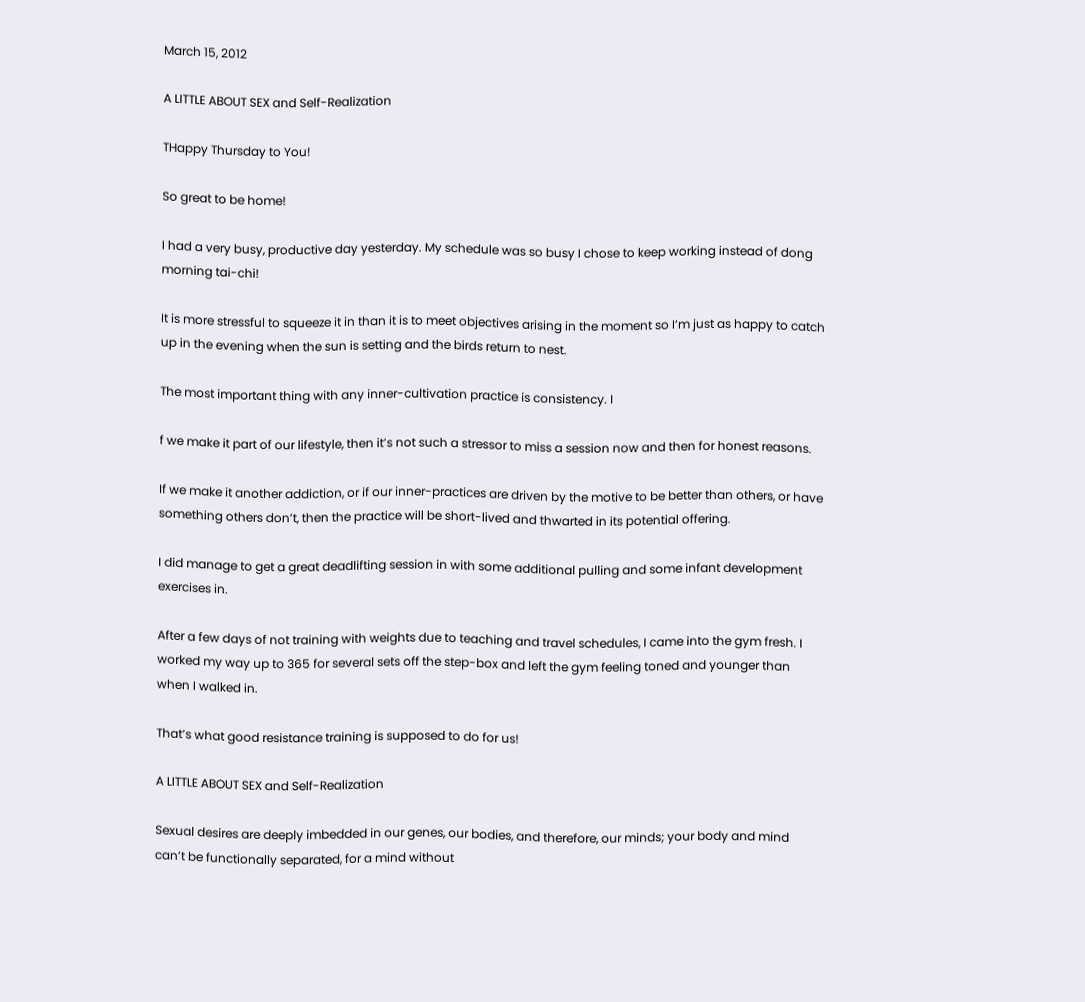March 15, 2012

A LITTLE ABOUT SEX and Self-Realization

THappy Thursday to You!

So great to be home!

I had a very busy, productive day yesterday. My schedule was so busy I chose to keep working instead of dong morning tai-chi!

It is more stressful to squeeze it in than it is to meet objectives arising in the moment so I’m just as happy to catch up in the evening when the sun is setting and the birds return to nest.

The most important thing with any inner-cultivation practice is consistency. I

f we make it part of our lifestyle, then it’s not such a stressor to miss a session now and then for honest reasons.

If we make it another addiction, or if our inner-practices are driven by the motive to be better than others, or have something others don’t, then the practice will be short-lived and thwarted in its potential offering.

I did manage to get a great deadlifting session in with some additional pulling and some infant development exercises in.

After a few days of not training with weights due to teaching and travel schedules, I came into the gym fresh. I worked my way up to 365 for several sets off the step-box and left the gym feeling toned and younger than when I walked in.

That’s what good resistance training is supposed to do for us!

A LITTLE ABOUT SEX and Self-Realization

Sexual desires are deeply imbedded in our genes, our bodies, and therefore, our minds; your body and mind can’t be functionally separated, for a mind without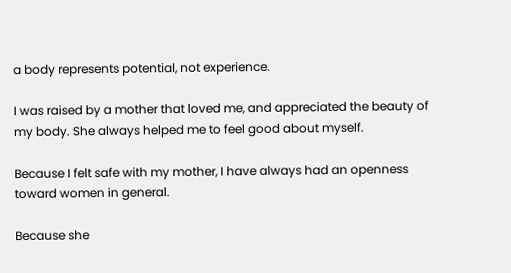a body represents potential, not experience.

I was raised by a mother that loved me, and appreciated the beauty of my body. She always helped me to feel good about myself.

Because I felt safe with my mother, I have always had an openness toward women in general.

Because she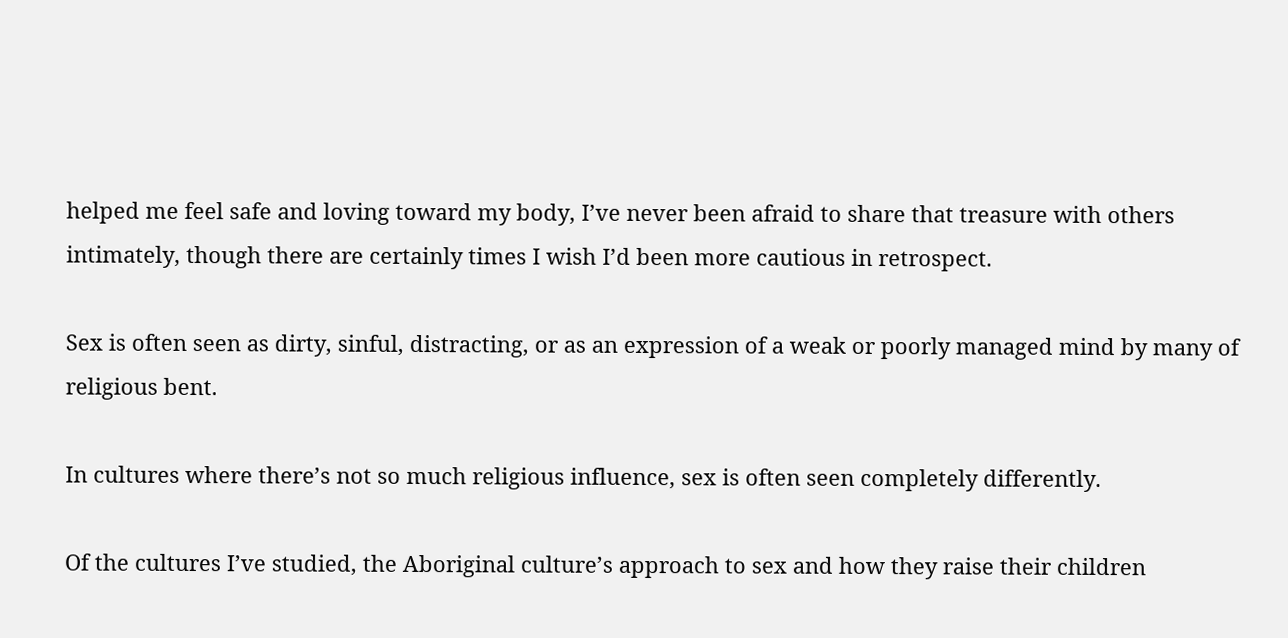helped me feel safe and loving toward my body, I’ve never been afraid to share that treasure with others intimately, though there are certainly times I wish I’d been more cautious in retrospect.

Sex is often seen as dirty, sinful, distracting, or as an expression of a weak or poorly managed mind by many of religious bent.

In cultures where there’s not so much religious influence, sex is often seen completely differently.

Of the cultures I’ve studied, the Aboriginal culture’s approach to sex and how they raise their children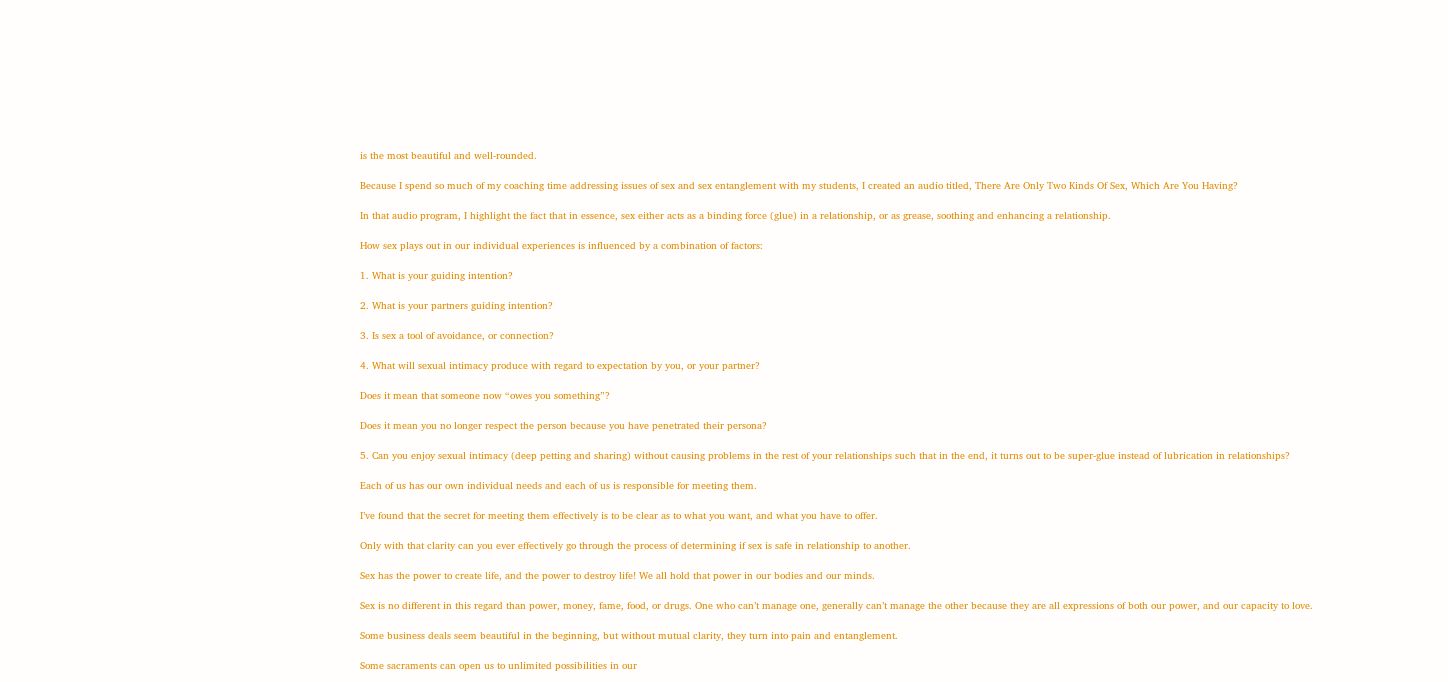is the most beautiful and well-rounded.

Because I spend so much of my coaching time addressing issues of sex and sex entanglement with my students, I created an audio titled, There Are Only Two Kinds Of Sex, Which Are You Having?

In that audio program, I highlight the fact that in essence, sex either acts as a binding force (glue) in a relationship, or as grease, soothing and enhancing a relationship.

How sex plays out in our individual experiences is influenced by a combination of factors:

1. What is your guiding intention?

2. What is your partners guiding intention?

3. Is sex a tool of avoidance, or connection?

4. What will sexual intimacy produce with regard to expectation by you, or your partner?

Does it mean that someone now “owes you something”?

Does it mean you no longer respect the person because you have penetrated their persona?

5. Can you enjoy sexual intimacy (deep petting and sharing) without causing problems in the rest of your relationships such that in the end, it turns out to be super-glue instead of lubrication in relationships?

Each of us has our own individual needs and each of us is responsible for meeting them.

I’ve found that the secret for meeting them effectively is to be clear as to what you want, and what you have to offer.

Only with that clarity can you ever effectively go through the process of determining if sex is safe in relationship to another.

Sex has the power to create life, and the power to destroy life! We all hold that power in our bodies and our minds.

Sex is no different in this regard than power, money, fame, food, or drugs. One who can’t manage one, generally can’t manage the other because they are all expressions of both our power, and our capacity to love.

Some business deals seem beautiful in the beginning, but without mutual clarity, they turn into pain and entanglement.

Some sacraments can open us to unlimited possibilities in our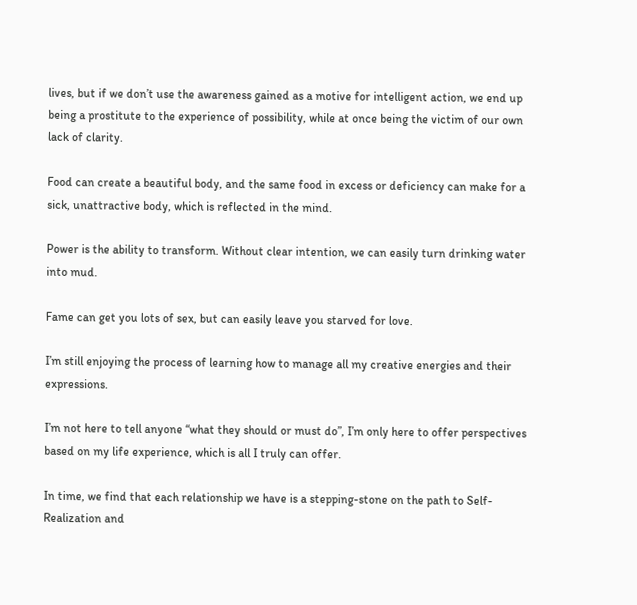lives, but if we don’t use the awareness gained as a motive for intelligent action, we end up being a prostitute to the experience of possibility, while at once being the victim of our own lack of clarity.

Food can create a beautiful body, and the same food in excess or deficiency can make for a sick, unattractive body, which is reflected in the mind.

Power is the ability to transform. Without clear intention, we can easily turn drinking water into mud.

Fame can get you lots of sex, but can easily leave you starved for love.

I’m still enjoying the process of learning how to manage all my creative energies and their expressions.

I’m not here to tell anyone “what they should or must do”, I’m only here to offer perspectives based on my life experience, which is all I truly can offer.

In time, we find that each relationship we have is a stepping-stone on the path to Self-Realization and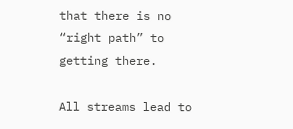that there is no “right path” to getting there.

All streams lead to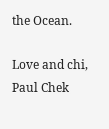the Ocean.

Love and chi,
Paul Chek